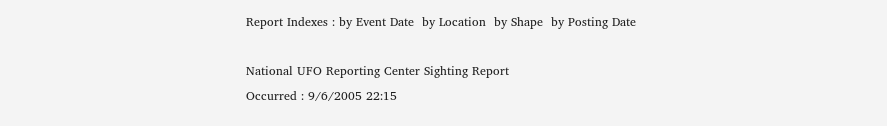Report Indexes : by Event Date  by Location  by Shape  by Posting Date

National UFO Reporting Center Sighting Report
Occurred : 9/6/2005 22:15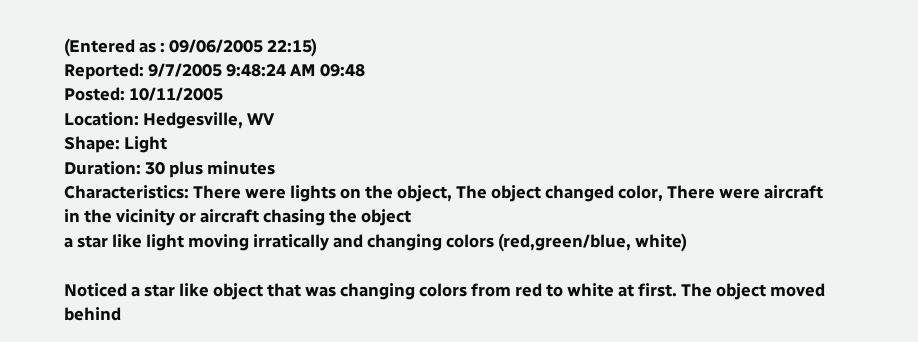(Entered as : 09/06/2005 22:15)
Reported: 9/7/2005 9:48:24 AM 09:48
Posted: 10/11/2005
Location: Hedgesville, WV
Shape: Light
Duration: 30 plus minutes
Characteristics: There were lights on the object, The object changed color, There were aircraft in the vicinity or aircraft chasing the object
a star like light moving irratically and changing colors (red,green/blue, white)

Noticed a star like object that was changing colors from red to white at first. The object moved behind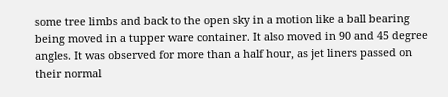some tree limbs and back to the open sky in a motion like a ball bearing being moved in a tupper ware container. It also moved in 90 and 45 degree angles. It was observed for more than a half hour, as jet liners passed on their normal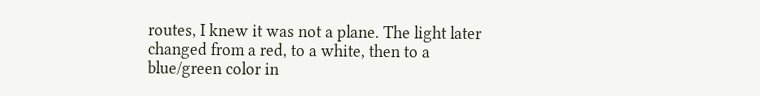routes, I knew it was not a plane. The light later changed from a red, to a white, then to a blue/green color in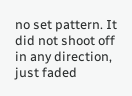no set pattern. It did not shoot off in any direction, just faded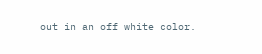out in an off white color.